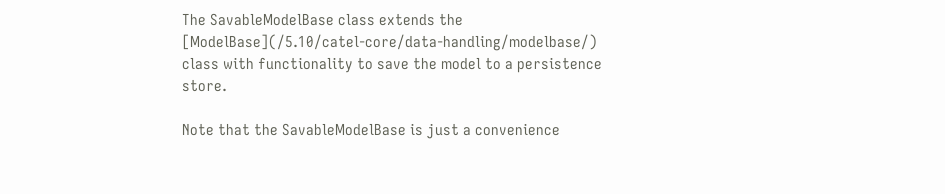The SavableModelBase class extends the [ModelBase](/5.10/catel-core/data-handling/modelbase/) class with functionality to save the model to a persistence store.

Note that the SavableModelBase is just a convenience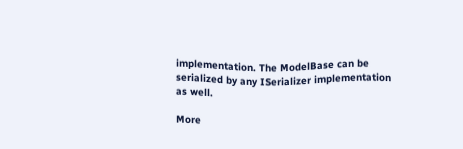implementation. The ModelBase can be serialized by any ISerializer implementation as well.

More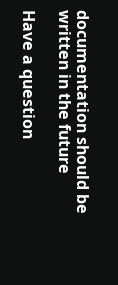documentation should be written in the future

Have a question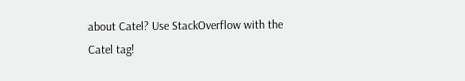about Catel? Use StackOverflow with the Catel tag!